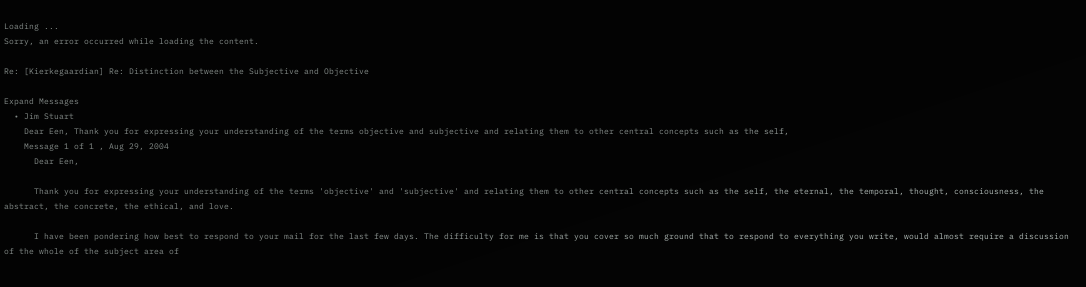Loading ...
Sorry, an error occurred while loading the content.

Re: [Kierkegaardian] Re: Distinction between the Subjective and Objective

Expand Messages
  • Jim Stuart
    Dear Een, Thank you for expressing your understanding of the terms objective and subjective and relating them to other central concepts such as the self,
    Message 1 of 1 , Aug 29, 2004
      Dear Een,

      Thank you for expressing your understanding of the terms 'objective' and 'subjective' and relating them to other central concepts such as the self, the eternal, the temporal, thought, consciousness, the abstract, the concrete, the ethical, and love.

      I have been pondering how best to respond to your mail for the last few days. The difficulty for me is that you cover so much ground that to respond to everything you write, would almost require a discussion of the whole of the subject area of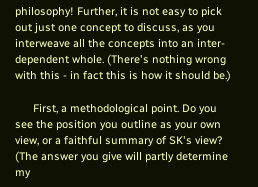philosophy! Further, it is not easy to pick out just one concept to discuss, as you interweave all the concepts into an inter-dependent whole. (There's nothing wrong with this - in fact this is how it should be.)

      First, a methodological point. Do you see the position you outline as your own view, or a faithful summary of SK's view? (The answer you give will partly determine my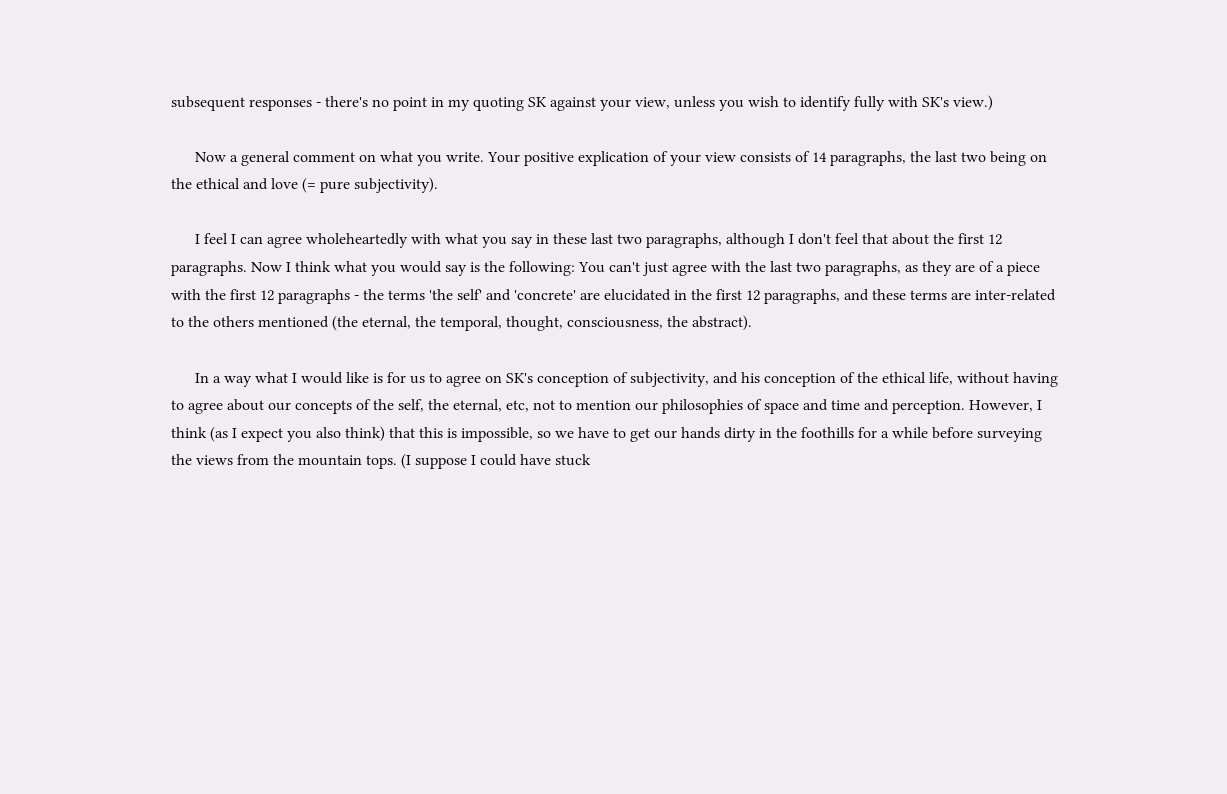subsequent responses - there's no point in my quoting SK against your view, unless you wish to identify fully with SK's view.)

      Now a general comment on what you write. Your positive explication of your view consists of 14 paragraphs, the last two being on the ethical and love (= pure subjectivity).

      I feel I can agree wholeheartedly with what you say in these last two paragraphs, although I don't feel that about the first 12 paragraphs. Now I think what you would say is the following: You can't just agree with the last two paragraphs, as they are of a piece with the first 12 paragraphs - the terms 'the self' and 'concrete' are elucidated in the first 12 paragraphs, and these terms are inter-related to the others mentioned (the eternal, the temporal, thought, consciousness, the abstract).

      In a way what I would like is for us to agree on SK's conception of subjectivity, and his conception of the ethical life, without having to agree about our concepts of the self, the eternal, etc, not to mention our philosophies of space and time and perception. However, I think (as I expect you also think) that this is impossible, so we have to get our hands dirty in the foothills for a while before surveying the views from the mountain tops. (I suppose I could have stuck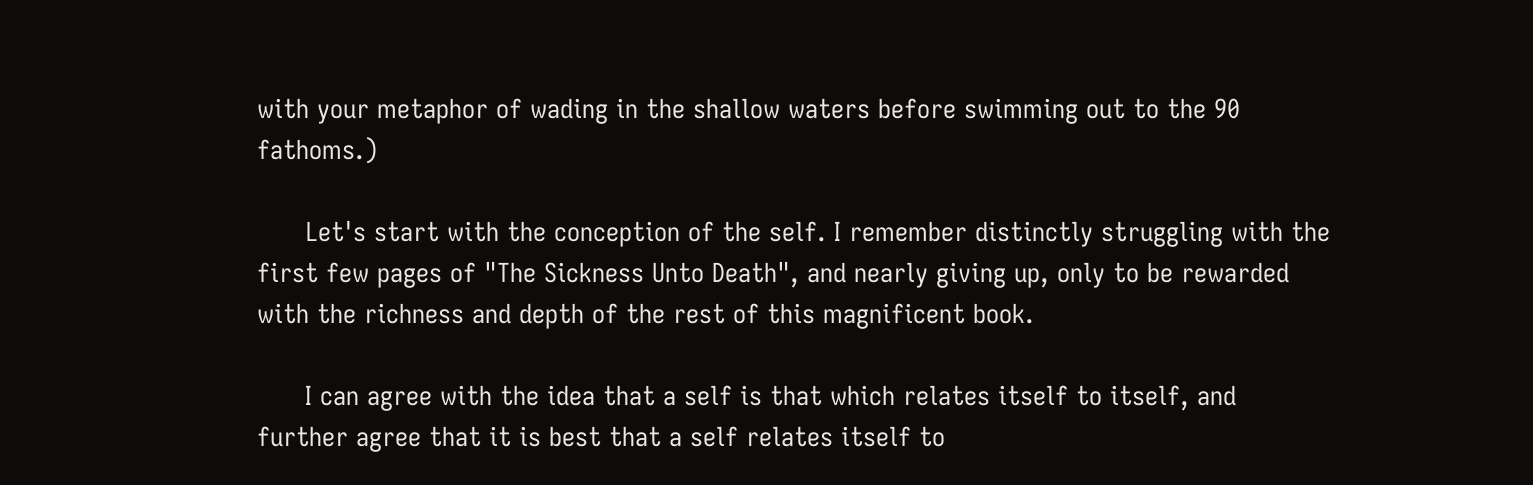with your metaphor of wading in the shallow waters before swimming out to the 90 fathoms.)

      Let's start with the conception of the self. I remember distinctly struggling with the first few pages of "The Sickness Unto Death", and nearly giving up, only to be rewarded with the richness and depth of the rest of this magnificent book.

      I can agree with the idea that a self is that which relates itself to itself, and further agree that it is best that a self relates itself to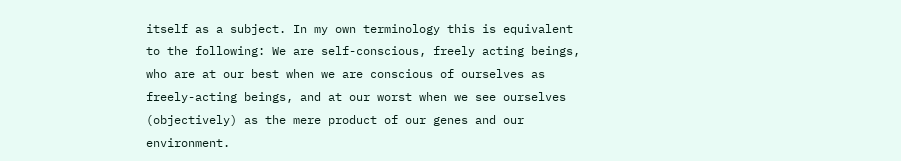itself as a subject. In my own terminology this is equivalent to the following: We are self-conscious, freely acting beings, who are at our best when we are conscious of ourselves as freely-acting beings, and at our worst when we see ourselves (objectively) as the mere product of our genes and our environment.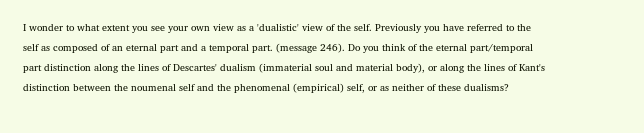I wonder to what extent you see your own view as a 'dualistic' view of the self. Previously you have referred to the self as composed of an eternal part and a temporal part. (message 246). Do you think of the eternal part/temporal part distinction along the lines of Descartes' dualism (immaterial soul and material body), or along the lines of Kant's distinction between the noumenal self and the phenomenal (empirical) self, or as neither of these dualisms?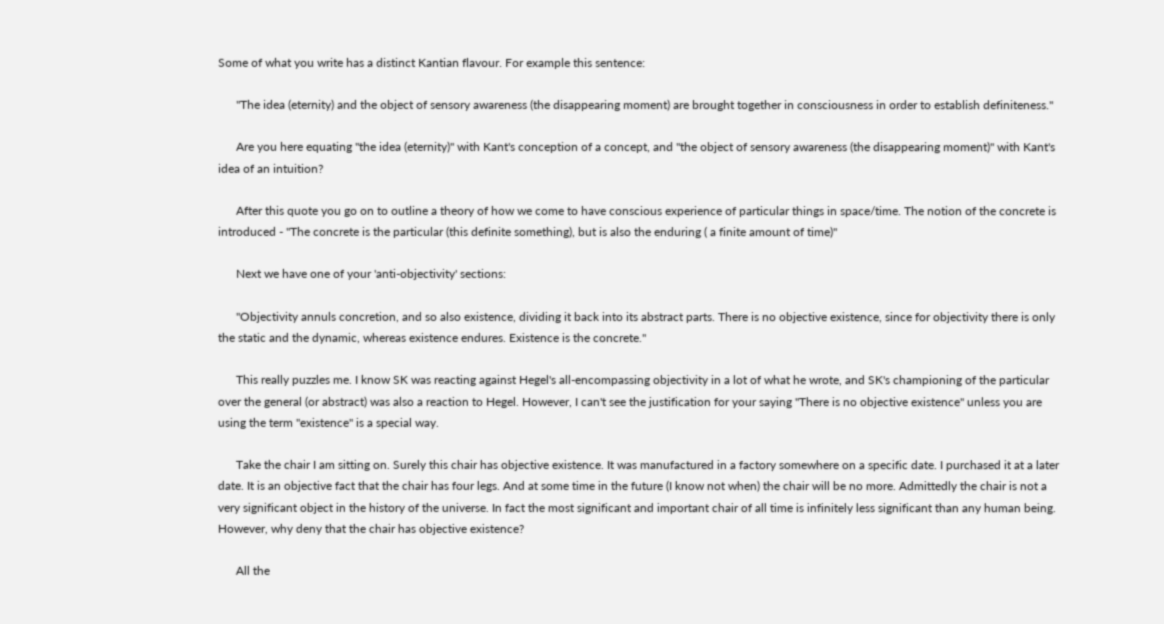Some of what you write has a distinct Kantian flavour. For example this sentence:

      "The idea (eternity) and the object of sensory awareness (the disappearing moment) are brought together in consciousness in order to establish definiteness."

      Are you here equating "the idea (eternity)" with Kant's conception of a concept, and "the object of sensory awareness (the disappearing moment)" with Kant's idea of an intuition?

      After this quote you go on to outline a theory of how we come to have conscious experience of particular things in space/time. The notion of the concrete is introduced - "The concrete is the particular (this definite something), but is also the enduring ( a finite amount of time)"

      Next we have one of your 'anti-objectivity' sections:

      "Objectivity annuls concretion, and so also existence, dividing it back into its abstract parts. There is no objective existence, since for objectivity there is only the static and the dynamic, whereas existence endures. Existence is the concrete."

      This really puzzles me. I know SK was reacting against Hegel's all-encompassing objectivity in a lot of what he wrote, and SK's championing of the particular over the general (or abstract) was also a reaction to Hegel. However, I can't see the justification for your saying "There is no objective existence" unless you are using the term "existence" is a special way.

      Take the chair I am sitting on. Surely this chair has objective existence. It was manufactured in a factory somewhere on a specific date. I purchased it at a later date. It is an objective fact that the chair has four legs. And at some time in the future (I know not when) the chair will be no more. Admittedly the chair is not a very significant object in the history of the universe. In fact the most significant and important chair of all time is infinitely less significant than any human being. However, why deny that the chair has objective existence?

      All the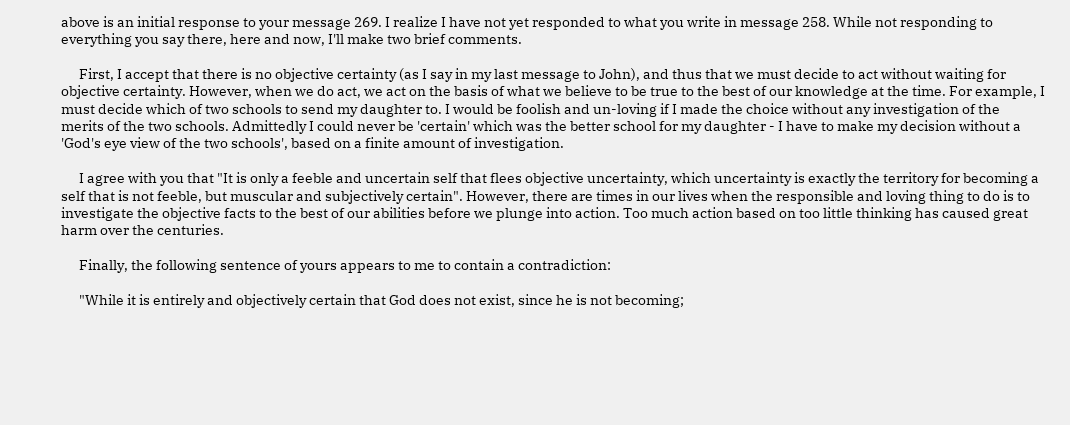above is an initial response to your message 269. I realize I have not yet responded to what you write in message 258. While not responding to everything you say there, here and now, I'll make two brief comments.

      First, I accept that there is no objective certainty (as I say in my last message to John), and thus that we must decide to act without waiting for objective certainty. However, when we do act, we act on the basis of what we believe to be true to the best of our knowledge at the time. For example, I must decide which of two schools to send my daughter to. I would be foolish and un-loving if I made the choice without any investigation of the merits of the two schools. Admittedly I could never be 'certain' which was the better school for my daughter - I have to make my decision without a 'God's eye view of the two schools', based on a finite amount of investigation.

      I agree with you that "It is only a feeble and uncertain self that flees objective uncertainty, which uncertainty is exactly the territory for becoming a self that is not feeble, but muscular and subjectively certain". However, there are times in our lives when the responsible and loving thing to do is to investigate the objective facts to the best of our abilities before we plunge into action. Too much action based on too little thinking has caused great harm over the centuries.

      Finally, the following sentence of yours appears to me to contain a contradiction:

      "While it is entirely and objectively certain that God does not exist, since he is not becoming;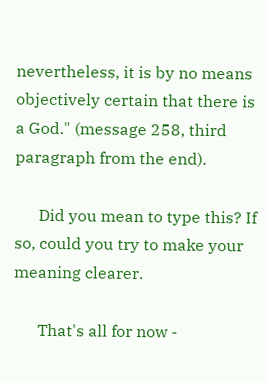nevertheless, it is by no means objectively certain that there is a God." (message 258, third paragraph from the end).

      Did you mean to type this? If so, could you try to make your meaning clearer.

      That's all for now -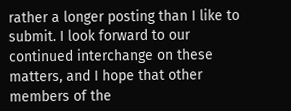rather a longer posting than I like to submit. I look forward to our continued interchange on these matters, and I hope that other members of the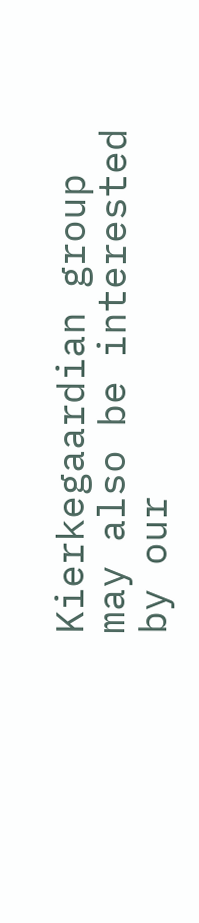Kierkegaardian group may also be interested by our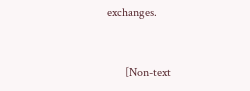exchanges.



      [Non-text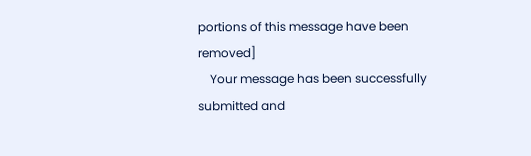portions of this message have been removed]
    Your message has been successfully submitted and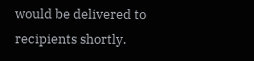would be delivered to recipients shortly.